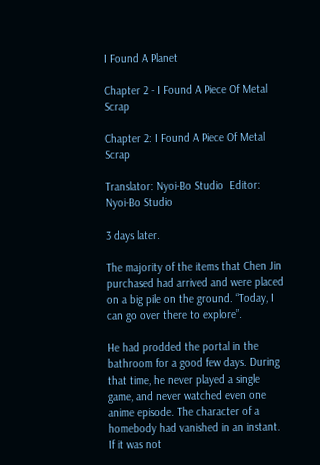I Found A Planet

Chapter 2 - I Found A Piece Of Metal Scrap

Chapter 2: I Found A Piece Of Metal Scrap

Translator: Nyoi-Bo Studio  Editor: Nyoi-Bo Studio

3 days later.

The majority of the items that Chen Jin purchased had arrived and were placed on a big pile on the ground. “Today, I can go over there to explore”.

He had prodded the portal in the bathroom for a good few days. During that time, he never played a single game, and never watched even one anime episode. The character of a homebody had vanished in an instant. If it was not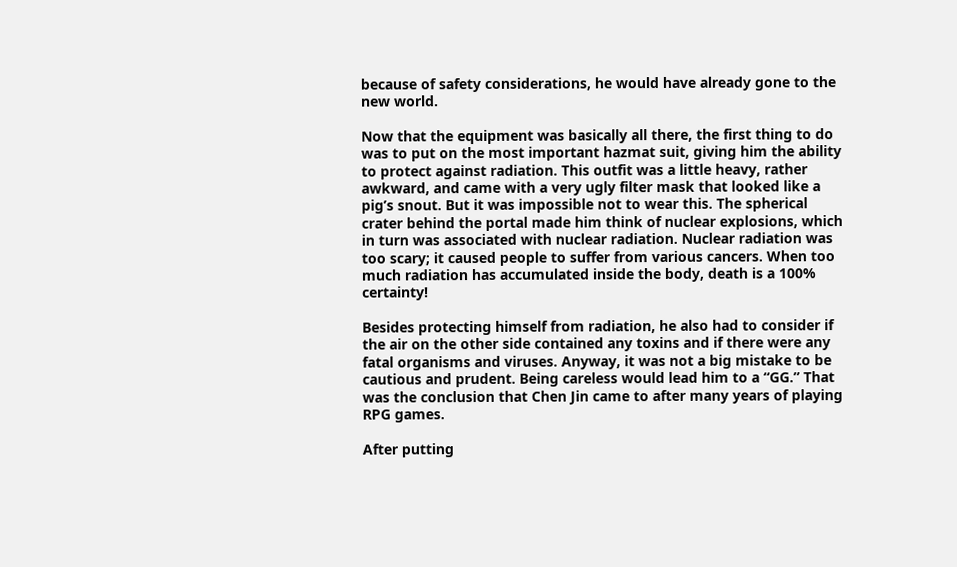because of safety considerations, he would have already gone to the new world.

Now that the equipment was basically all there, the first thing to do was to put on the most important hazmat suit, giving him the ability to protect against radiation. This outfit was a little heavy, rather awkward, and came with a very ugly filter mask that looked like a pig’s snout. But it was impossible not to wear this. The spherical crater behind the portal made him think of nuclear explosions, which in turn was associated with nuclear radiation. Nuclear radiation was too scary; it caused people to suffer from various cancers. When too much radiation has accumulated inside the body, death is a 100% certainty!

Besides protecting himself from radiation, he also had to consider if the air on the other side contained any toxins and if there were any fatal organisms and viruses. Anyway, it was not a big mistake to be cautious and prudent. Being careless would lead him to a “GG.” That was the conclusion that Chen Jin came to after many years of playing RPG games.

After putting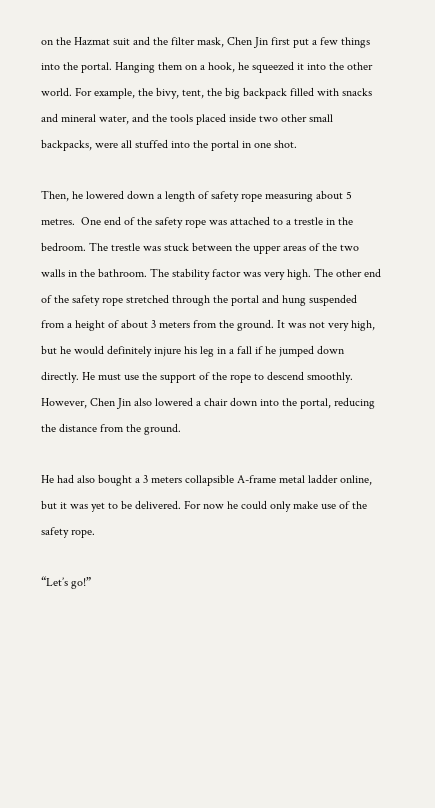on the Hazmat suit and the filter mask, Chen Jin first put a few things into the portal. Hanging them on a hook, he squeezed it into the other world. For example, the bivy, tent, the big backpack filled with snacks and mineral water, and the tools placed inside two other small backpacks, were all stuffed into the portal in one shot.

Then, he lowered down a length of safety rope measuring about 5 metres.  One end of the safety rope was attached to a trestle in the bedroom. The trestle was stuck between the upper areas of the two walls in the bathroom. The stability factor was very high. The other end of the safety rope stretched through the portal and hung suspended from a height of about 3 meters from the ground. It was not very high, but he would definitely injure his leg in a fall if he jumped down directly. He must use the support of the rope to descend smoothly. However, Chen Jin also lowered a chair down into the portal, reducing the distance from the ground.

He had also bought a 3 meters collapsible A-frame metal ladder online, but it was yet to be delivered. For now he could only make use of the safety rope.

“Let’s go!”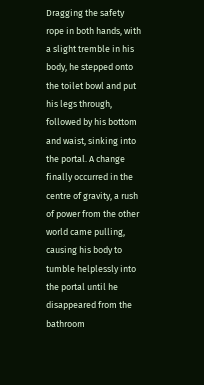Dragging the safety rope in both hands, with a slight tremble in his body, he stepped onto the toilet bowl and put his legs through, followed by his bottom and waist, sinking into the portal. A change finally occurred in the centre of gravity, a rush of power from the other world came pulling, causing his body to tumble helplessly into the portal until he disappeared from the bathroom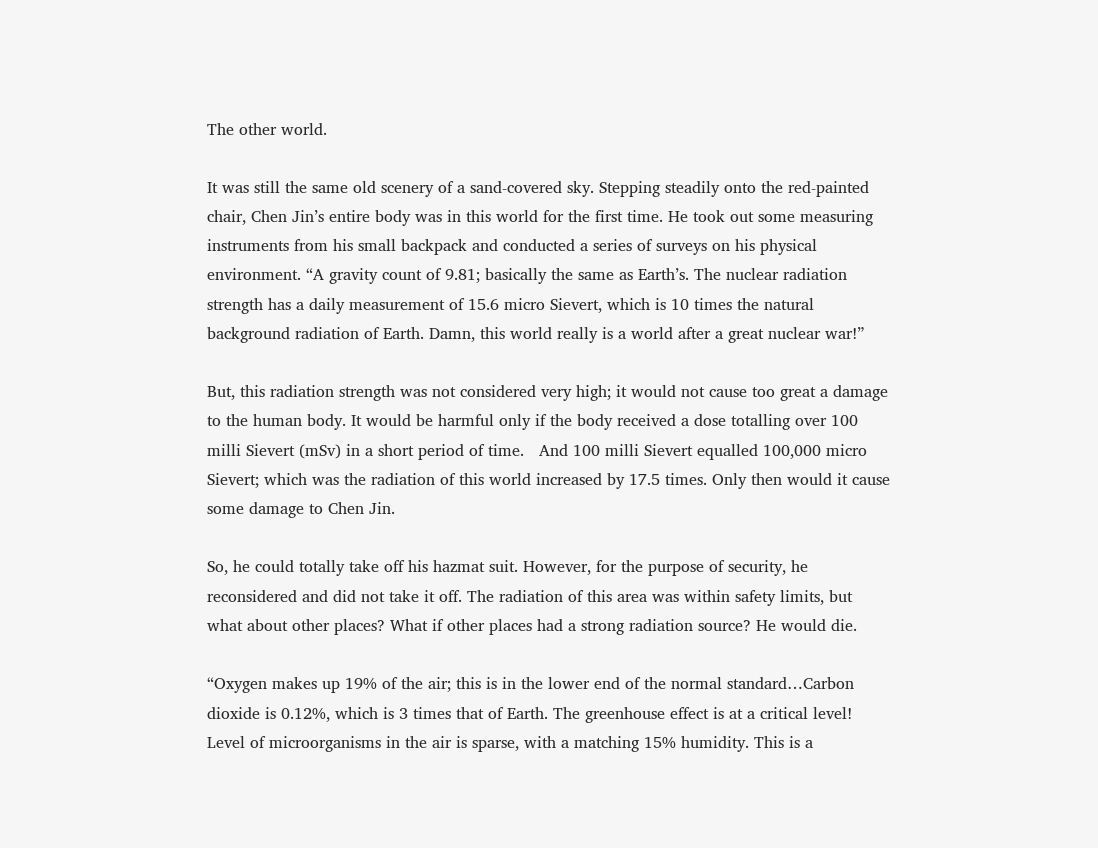The other world.

It was still the same old scenery of a sand-covered sky. Stepping steadily onto the red-painted chair, Chen Jin’s entire body was in this world for the first time. He took out some measuring instruments from his small backpack and conducted a series of surveys on his physical environment. “A gravity count of 9.81; basically the same as Earth’s. The nuclear radiation strength has a daily measurement of 15.6 micro Sievert, which is 10 times the natural background radiation of Earth. Damn, this world really is a world after a great nuclear war!”

But, this radiation strength was not considered very high; it would not cause too great a damage to the human body. It would be harmful only if the body received a dose totalling over 100 milli Sievert (mSv) in a short period of time.   And 100 milli Sievert equalled 100,000 micro Sievert; which was the radiation of this world increased by 17.5 times. Only then would it cause some damage to Chen Jin.

So, he could totally take off his hazmat suit. However, for the purpose of security, he reconsidered and did not take it off. The radiation of this area was within safety limits, but what about other places? What if other places had a strong radiation source? He would die.

“Oxygen makes up 19% of the air; this is in the lower end of the normal standard…Carbon dioxide is 0.12%, which is 3 times that of Earth. The greenhouse effect is at a critical level! Level of microorganisms in the air is sparse, with a matching 15% humidity. This is a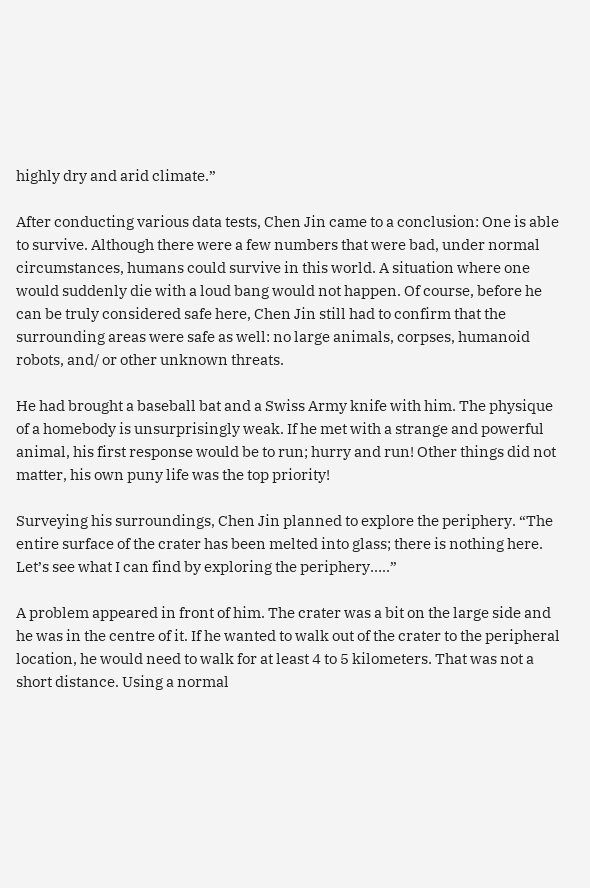highly dry and arid climate.”

After conducting various data tests, Chen Jin came to a conclusion: One is able to survive. Although there were a few numbers that were bad, under normal circumstances, humans could survive in this world. A situation where one would suddenly die with a loud bang would not happen. Of course, before he can be truly considered safe here, Chen Jin still had to confirm that the surrounding areas were safe as well: no large animals, corpses, humanoid robots, and/ or other unknown threats.

He had brought a baseball bat and a Swiss Army knife with him. The physique of a homebody is unsurprisingly weak. If he met with a strange and powerful animal, his first response would be to run; hurry and run! Other things did not matter, his own puny life was the top priority!

Surveying his surroundings, Chen Jin planned to explore the periphery. “The entire surface of the crater has been melted into glass; there is nothing here. Let’s see what I can find by exploring the periphery…..”

A problem appeared in front of him. The crater was a bit on the large side and he was in the centre of it. If he wanted to walk out of the crater to the peripheral location, he would need to walk for at least 4 to 5 kilometers. That was not a short distance. Using a normal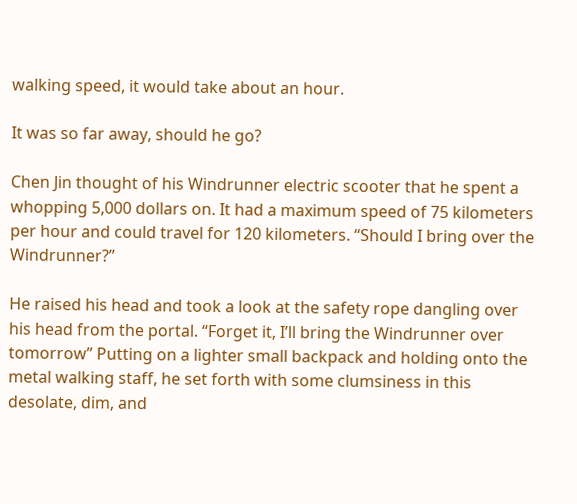walking speed, it would take about an hour.

It was so far away, should he go?

Chen Jin thought of his Windrunner electric scooter that he spent a whopping 5,000 dollars on. It had a maximum speed of 75 kilometers per hour and could travel for 120 kilometers. “Should I bring over the Windrunner?”

He raised his head and took a look at the safety rope dangling over his head from the portal. “Forget it, I’ll bring the Windrunner over tomorrow” Putting on a lighter small backpack and holding onto the metal walking staff, he set forth with some clumsiness in this desolate, dim, and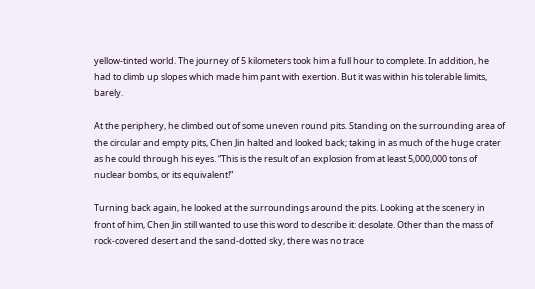yellow-tinted world. The journey of 5 kilometers took him a full hour to complete. In addition, he had to climb up slopes which made him pant with exertion. But it was within his tolerable limits, barely.

At the periphery, he climbed out of some uneven round pits. Standing on the surrounding area of the circular and empty pits, Chen Jin halted and looked back; taking in as much of the huge crater as he could through his eyes. “This is the result of an explosion from at least 5,000,000 tons of nuclear bombs, or its equivalent!”

Turning back again, he looked at the surroundings around the pits. Looking at the scenery in front of him, Chen Jin still wanted to use this word to describe it: desolate. Other than the mass of rock-covered desert and the sand-dotted sky, there was no trace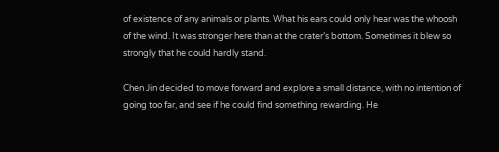of existence of any animals or plants. What his ears could only hear was the whoosh of the wind. It was stronger here than at the crater’s bottom. Sometimes it blew so strongly that he could hardly stand.

Chen Jin decided to move forward and explore a small distance, with no intention of going too far, and see if he could find something rewarding. He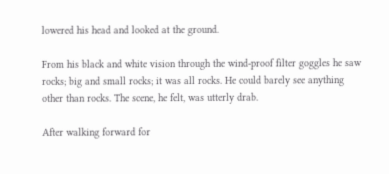lowered his head and looked at the ground.

From his black and white vision through the wind-proof filter goggles he saw rocks; big and small rocks; it was all rocks. He could barely see anything other than rocks. The scene, he felt, was utterly drab.

After walking forward for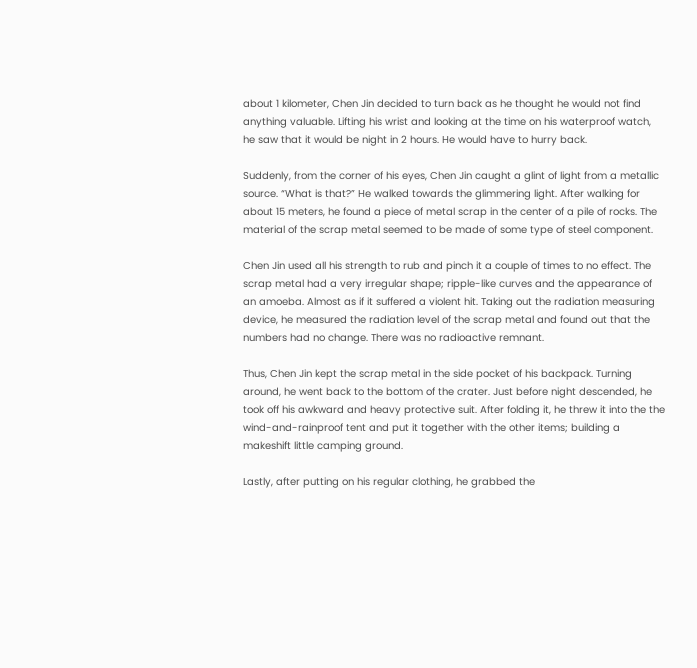about 1 kilometer, Chen Jin decided to turn back as he thought he would not find anything valuable. Lifting his wrist and looking at the time on his waterproof watch, he saw that it would be night in 2 hours. He would have to hurry back.

Suddenly, from the corner of his eyes, Chen Jin caught a glint of light from a metallic source. “What is that?” He walked towards the glimmering light. After walking for about 15 meters, he found a piece of metal scrap in the center of a pile of rocks. The material of the scrap metal seemed to be made of some type of steel component.

Chen Jin used all his strength to rub and pinch it a couple of times to no effect. The scrap metal had a very irregular shape; ripple-like curves and the appearance of an amoeba. Almost as if it suffered a violent hit. Taking out the radiation measuring device, he measured the radiation level of the scrap metal and found out that the numbers had no change. There was no radioactive remnant.

Thus, Chen Jin kept the scrap metal in the side pocket of his backpack. Turning around, he went back to the bottom of the crater. Just before night descended, he took off his awkward and heavy protective suit. After folding it, he threw it into the the wind-and-rainproof tent and put it together with the other items; building a makeshift little camping ground.

Lastly, after putting on his regular clothing, he grabbed the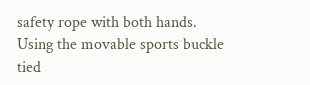safety rope with both hands. Using the movable sports buckle tied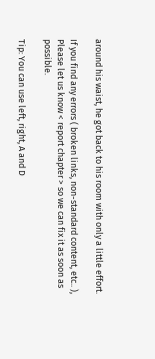around his waist, he got back to his room with only a little effort.

If you find any errors ( broken links, non-standard content, etc.. ), Please let us know < report chapter > so we can fix it as soon as possible.

Tip: You can use left, right, A and D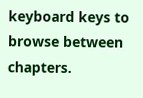keyboard keys to browse between chapters.